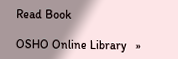Read Book

OSHO Online Library   »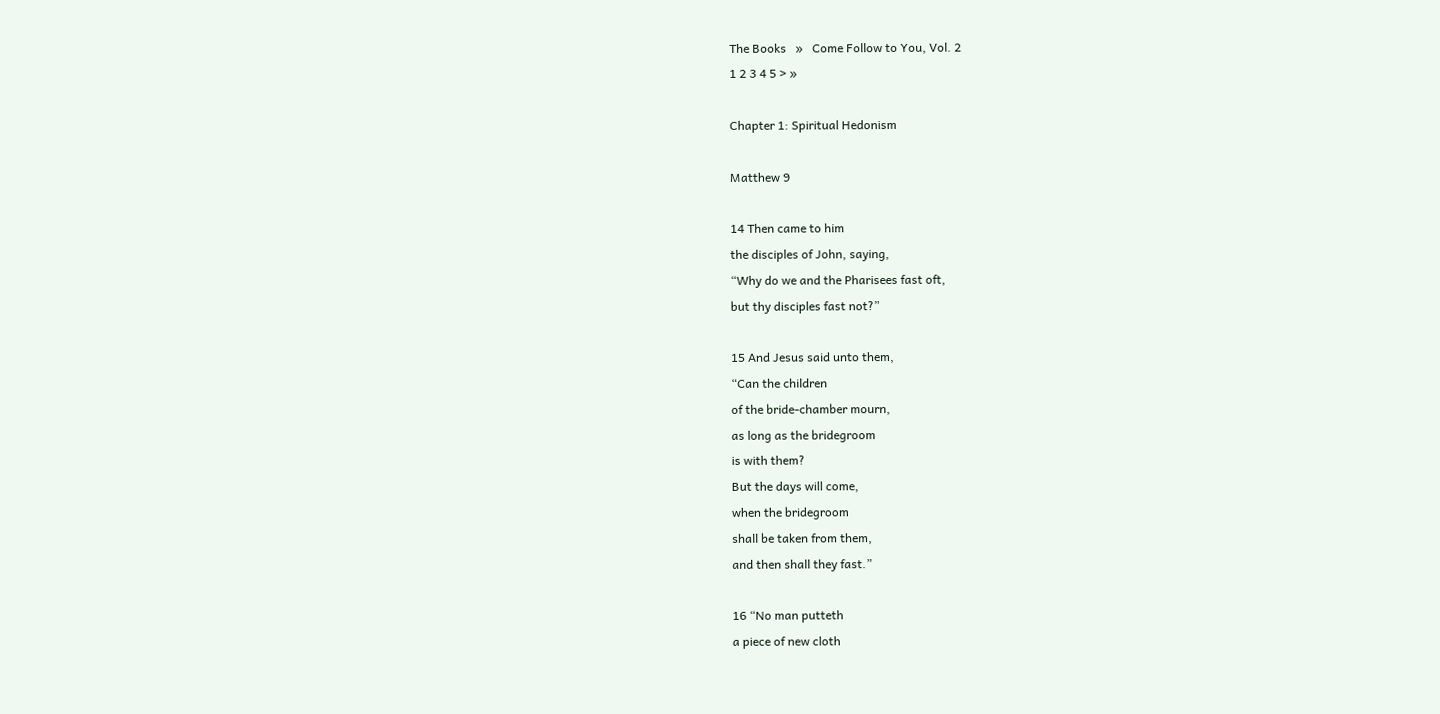The Books   »   Come Follow to You, Vol. 2
1 2 3 4 5 > »

Chapter 1: Spiritual Hedonism

Matthew 9

14 Then came to him
the disciples of John, saying,
“Why do we and the Pharisees fast oft,
but thy disciples fast not?”

15 And Jesus said unto them,
“Can the children
of the bride-chamber mourn,
as long as the bridegroom
is with them?
But the days will come,
when the bridegroom
shall be taken from them,
and then shall they fast.”

16 “No man putteth
a piece of new cloth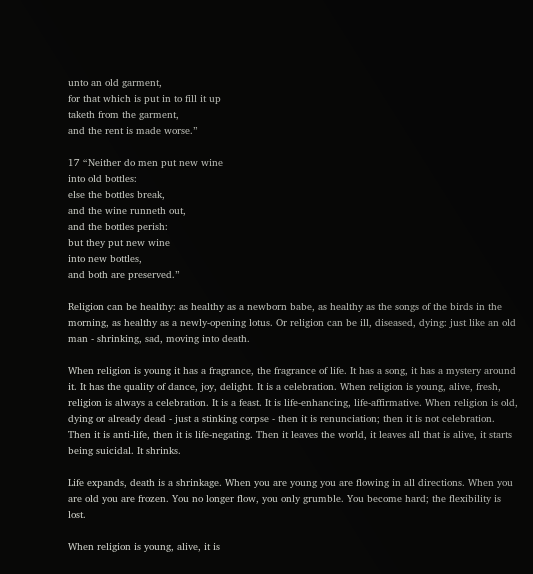unto an old garment,
for that which is put in to fill it up
taketh from the garment,
and the rent is made worse.”

17 “Neither do men put new wine
into old bottles:
else the bottles break,
and the wine runneth out,
and the bottles perish:
but they put new wine
into new bottles,
and both are preserved.”

Religion can be healthy: as healthy as a newborn babe, as healthy as the songs of the birds in the morning, as healthy as a newly-opening lotus. Or religion can be ill, diseased, dying: just like an old man - shrinking, sad, moving into death.

When religion is young it has a fragrance, the fragrance of life. It has a song, it has a mystery around it. It has the quality of dance, joy, delight. It is a celebration. When religion is young, alive, fresh, religion is always a celebration. It is a feast. It is life-enhancing, life-affirmative. When religion is old, dying or already dead - just a stinking corpse - then it is renunciation; then it is not celebration. Then it is anti-life, then it is life-negating. Then it leaves the world, it leaves all that is alive, it starts being suicidal. It shrinks.

Life expands, death is a shrinkage. When you are young you are flowing in all directions. When you are old you are frozen. You no longer flow, you only grumble. You become hard; the flexibility is lost.

When religion is young, alive, it is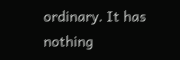ordinary. It has nothing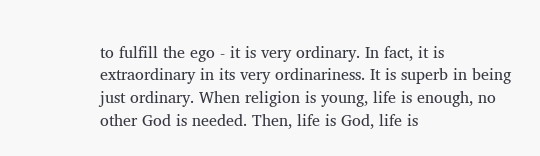to fulfill the ego - it is very ordinary. In fact, it is extraordinary in its very ordinariness. It is superb in being just ordinary. When religion is young, life is enough, no other God is needed. Then, life is God, life is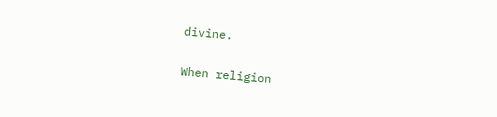divine.

When religion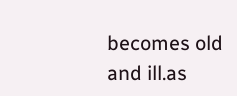becomes old and ill.as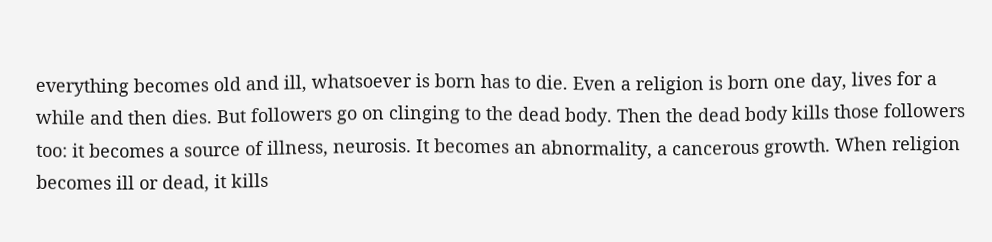everything becomes old and ill, whatsoever is born has to die. Even a religion is born one day, lives for a while and then dies. But followers go on clinging to the dead body. Then the dead body kills those followers too: it becomes a source of illness, neurosis. It becomes an abnormality, a cancerous growth. When religion becomes ill or dead, it kills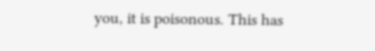you, it is poisonous. This has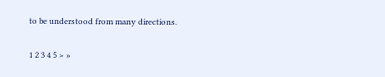to be understood from many directions.

1 2 3 4 5 > »